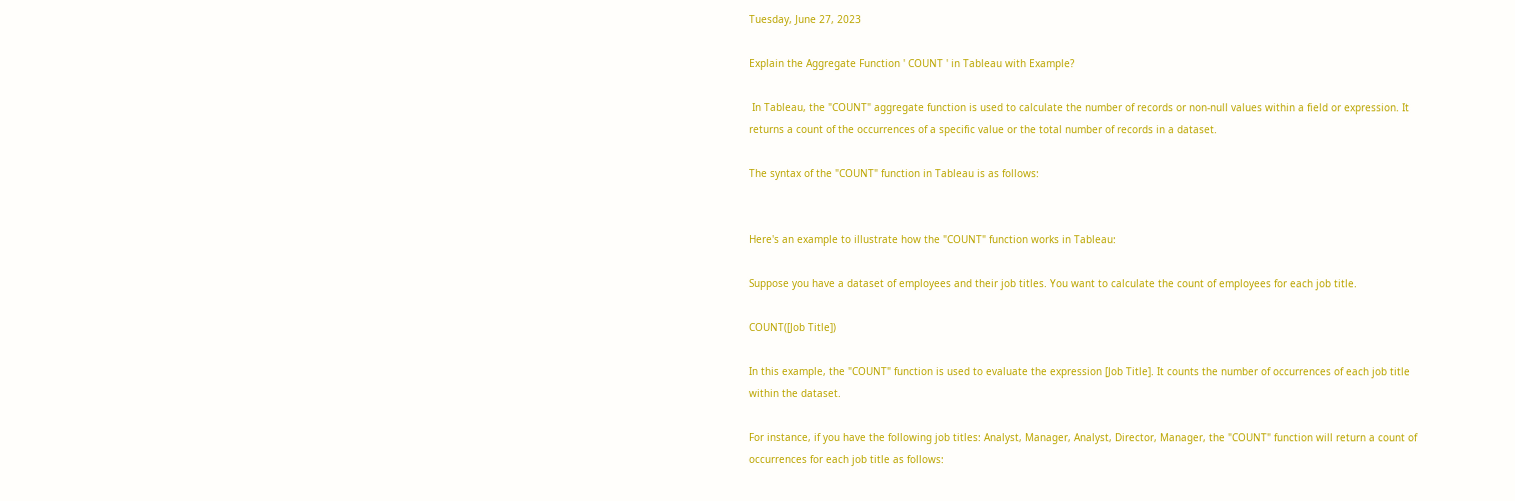Tuesday, June 27, 2023

Explain the Aggregate Function ' COUNT ' in Tableau with Example?

 In Tableau, the "COUNT" aggregate function is used to calculate the number of records or non-null values within a field or expression. It returns a count of the occurrences of a specific value or the total number of records in a dataset.

The syntax of the "COUNT" function in Tableau is as follows:


Here's an example to illustrate how the "COUNT" function works in Tableau:

Suppose you have a dataset of employees and their job titles. You want to calculate the count of employees for each job title.

COUNT([Job Title])

In this example, the "COUNT" function is used to evaluate the expression [Job Title]. It counts the number of occurrences of each job title within the dataset.

For instance, if you have the following job titles: Analyst, Manager, Analyst, Director, Manager, the "COUNT" function will return a count of occurrences for each job title as follows: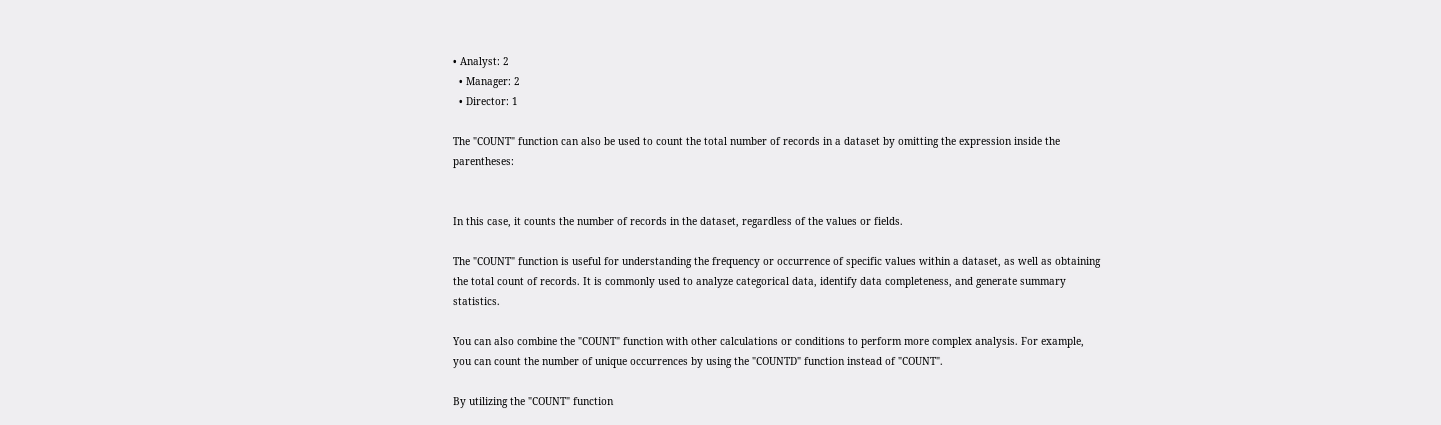• Analyst: 2
  • Manager: 2
  • Director: 1

The "COUNT" function can also be used to count the total number of records in a dataset by omitting the expression inside the parentheses:


In this case, it counts the number of records in the dataset, regardless of the values or fields.

The "COUNT" function is useful for understanding the frequency or occurrence of specific values within a dataset, as well as obtaining the total count of records. It is commonly used to analyze categorical data, identify data completeness, and generate summary statistics.

You can also combine the "COUNT" function with other calculations or conditions to perform more complex analysis. For example, you can count the number of unique occurrences by using the "COUNTD" function instead of "COUNT".

By utilizing the "COUNT" function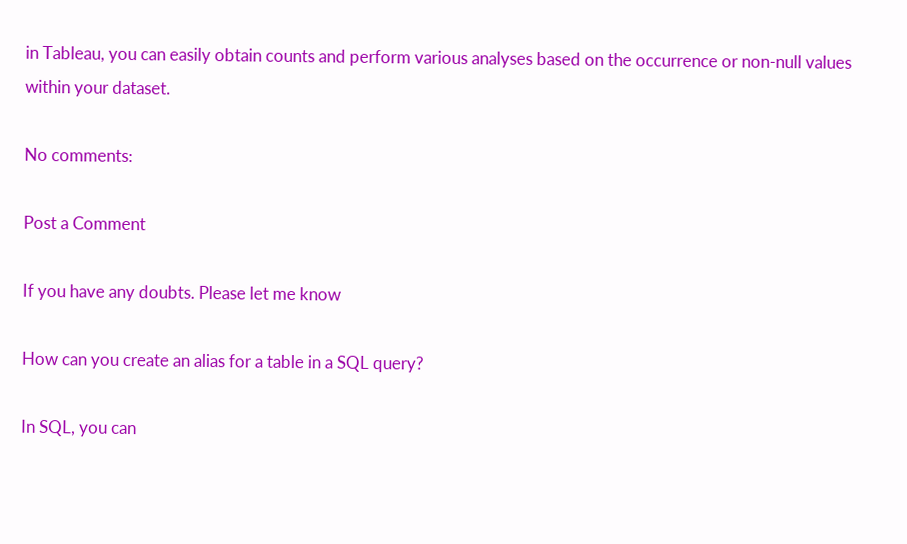in Tableau, you can easily obtain counts and perform various analyses based on the occurrence or non-null values within your dataset.

No comments:

Post a Comment

If you have any doubts. Please let me know

How can you create an alias for a table in a SQL query?

In SQL, you can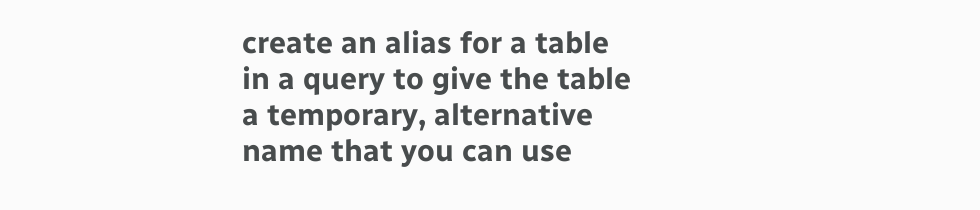create an alias for a table in a query to give the table a temporary, alternative name that you can use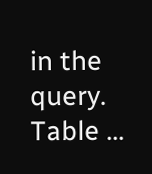in the query. Table ...